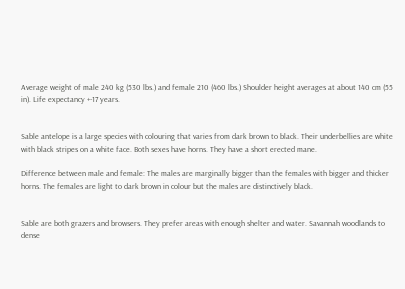Average weight of male 240 kg (530 lbs.) and female 210 (460 lbs.) Shoulder height averages at about 140 cm (55 in). Life expectancy +-17 years.


Sable antelope is a large species with colouring that varies from dark brown to black. Their underbellies are white with black stripes on a white face. Both sexes have horns. They have a short erected mane.

Difference between male and female: The males are marginally bigger than the females with bigger and thicker horns. The females are light to dark brown in colour but the males are distinctively black.


Sable are both grazers and browsers. They prefer areas with enough shelter and water. Savannah woodlands to dense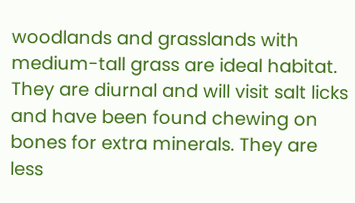woodlands and grasslands with medium-tall grass are ideal habitat. They are diurnal and will visit salt licks and have been found chewing on bones for extra minerals. They are less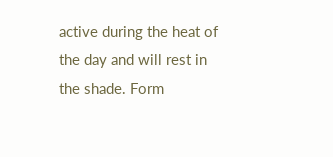active during the heat of the day and will rest in the shade. Form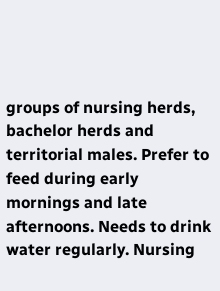groups of nursing herds, bachelor herds and territorial males. Prefer to feed during early mornings and late afternoons. Needs to drink water regularly. Nursing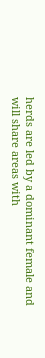herds are led by a dominant female and will share areas with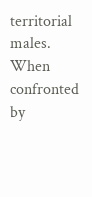territorial males. When confronted by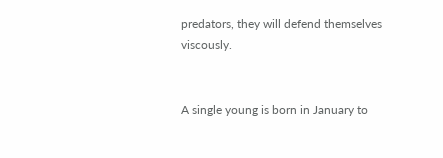predators, they will defend themselves viscously.


A single young is born in January to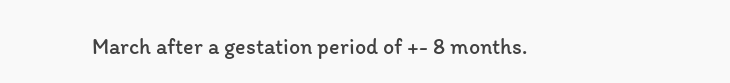March after a gestation period of +- 8 months.